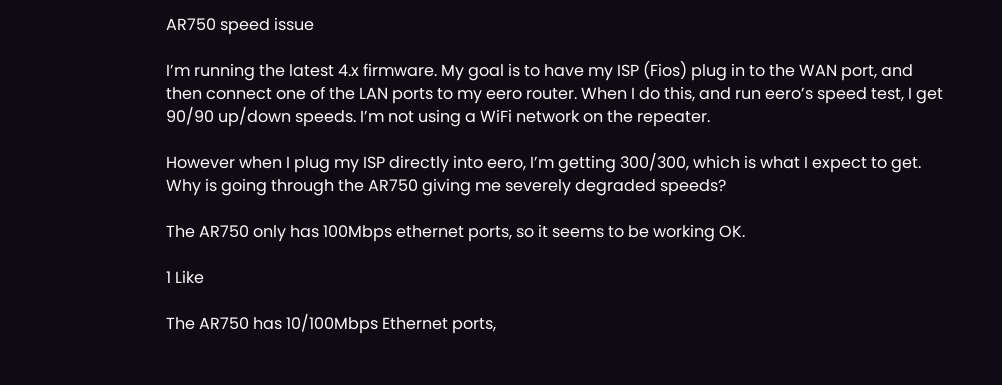AR750 speed issue

I’m running the latest 4.x firmware. My goal is to have my ISP (Fios) plug in to the WAN port, and then connect one of the LAN ports to my eero router. When I do this, and run eero’s speed test, I get 90/90 up/down speeds. I’m not using a WiFi network on the repeater.

However when I plug my ISP directly into eero, I’m getting 300/300, which is what I expect to get. Why is going through the AR750 giving me severely degraded speeds?

The AR750 only has 100Mbps ethernet ports, so it seems to be working OK.

1 Like

The AR750 has 10/100Mbps Ethernet ports,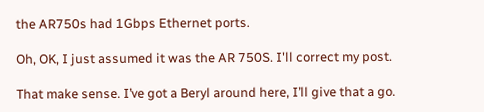the AR750s had 1Gbps Ethernet ports.

Oh, OK, I just assumed it was the AR 750S. I'll correct my post.

That make sense. I’ve got a Beryl around here, I’ll give that a go.